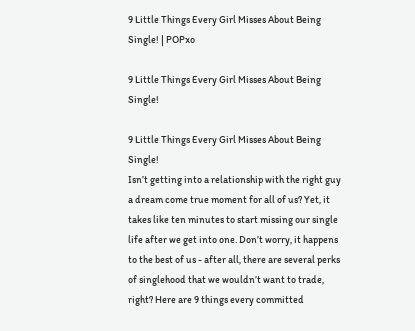9 Little Things Every Girl Misses About Being Single! | POPxo

9 Little Things Every Girl Misses About Being Single!

9 Little Things Every Girl Misses About Being Single!
Isn’t getting into a relationship with the right guy a dream come true moment for all of us? Yet, it takes like ten minutes to start missing our single life after we get into one. Don’t worry, it happens to the best of us - after all, there are several perks of singlehood that we wouldn’t want to trade, right? Here are 9 things every committed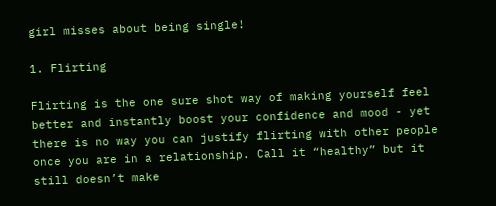girl misses about being single!

1. Flirting

Flirting is the one sure shot way of making yourself feel better and instantly boost your confidence and mood - yet there is no way you can justify flirting with other people once you are in a relationship. Call it “healthy” but it still doesn’t make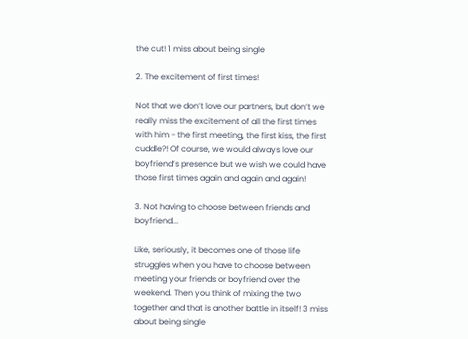the cut! 1 miss about being single

2. The excitement of first times!

Not that we don’t love our partners, but don’t we really miss the excitement of all the first times with him - the first meeting, the first kiss, the first cuddle?! Of course, we would always love our boyfriend’s presence but we wish we could have those first times again and again and again!

3. Not having to choose between friends and boyfriend...

Like, seriously, it becomes one of those life struggles when you have to choose between meeting your friends or boyfriend over the weekend. Then you think of mixing the two together and that is another battle in itself! 3 miss about being single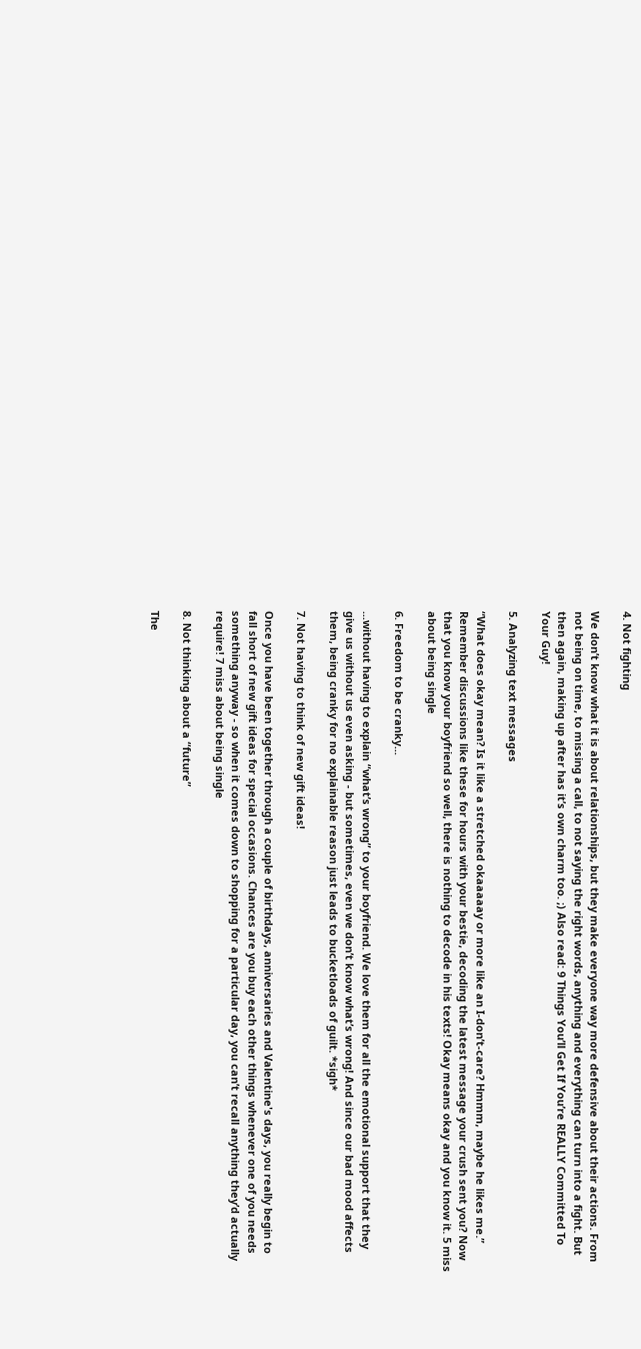4. Not fighting

We don’t know what it is about relationships, but they make everyone way more defensive about their actions. From not being on time, to missing a call, to not saying the right words, anything and everything can turn into a fight. But then again, making up after has it’s own charm too. ;) Also read: 9 Things You’ll Get If You’re REALLY Committed To Your Guy!

5. Analyzing text messages

“What does okay mean? Is it like a stretched okaaaaay or more like an I-don’t-care? Hmmm, maybe he likes me.”
Remember discussions like these for hours with your bestie, decoding the latest message your crush sent you? Now that you know your boyfriend so well, there is nothing to decode in his texts! Okay means okay and you know it. 5 miss about being single

6. Freedom to be cranky...

...without having to explain “what’s wrong” to your boyfriend. We love them for all the emotional support that they give us without us even asking - but sometimes, even we don’t know what’s wrong! And since our bad mood affects them, being cranky for no explainable reason just leads to bucketloads of guilt. *sigh*

7. Not having to think of new gift ideas!

Once you have been together through a couple of birthdays, anniversaries and Valentine's days, you really begin to fall short of new gift ideas for special occasions. Chances are you buy each other things whenever one of you needs something anyway - so when it comes down to shopping for a particular day, you can’t recall anything they’d actually require! 7 miss about being single

8. Not thinking about a “future”

The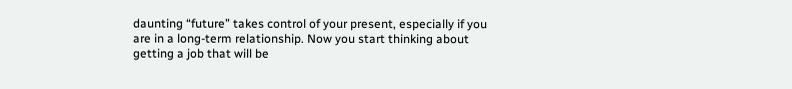daunting “future” takes control of your present, especially if you are in a long-term relationship. Now you start thinking about getting a job that will be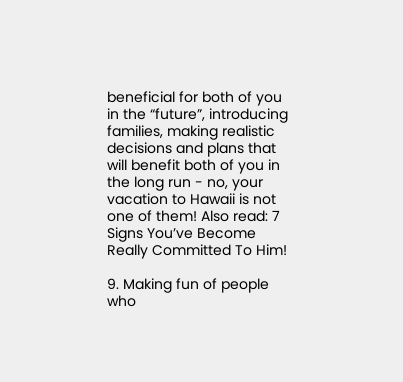beneficial for both of you in the “future”, introducing families, making realistic decisions and plans that will benefit both of you in the long run - no, your vacation to Hawaii is not one of them! Also read: 7 Signs You’ve Become Really Committed To Him!

9. Making fun of people who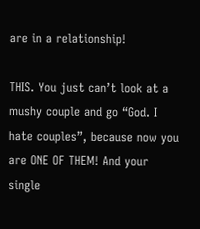are in a relationship!

THIS. You just can’t look at a mushy couple and go “God. I hate couples”, because now you are ONE OF THEM! And your single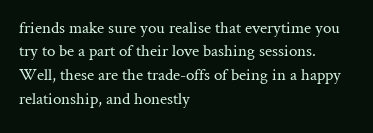friends make sure you realise that everytime you try to be a part of their love bashing sessions.
Well, these are the trade-offs of being in a happy relationship, and honestly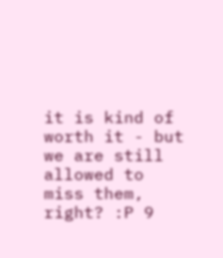it is kind of worth it - but we are still allowed to miss them, right? :P 9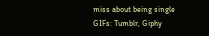miss about being single GIFs: Tumblr, Giphy